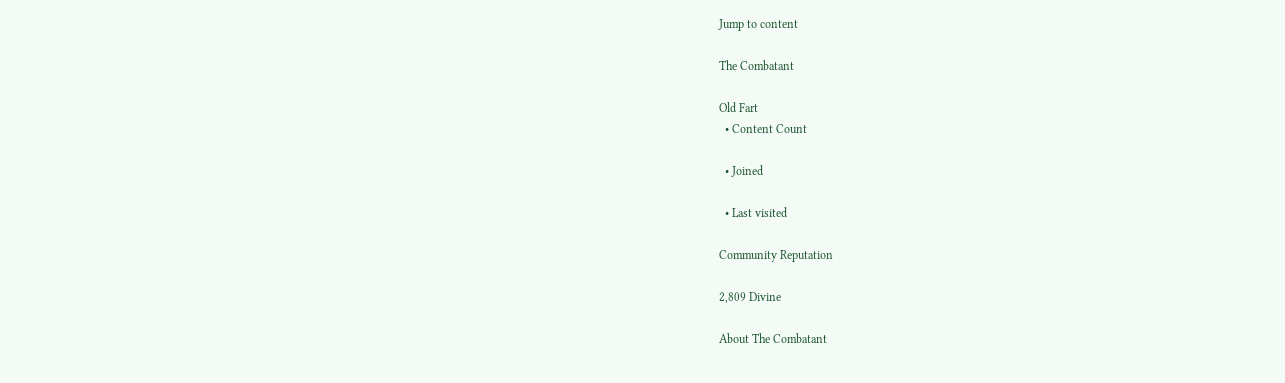Jump to content

The Combatant

Old Fart
  • Content Count

  • Joined

  • Last visited

Community Reputation

2,809 Divine

About The Combatant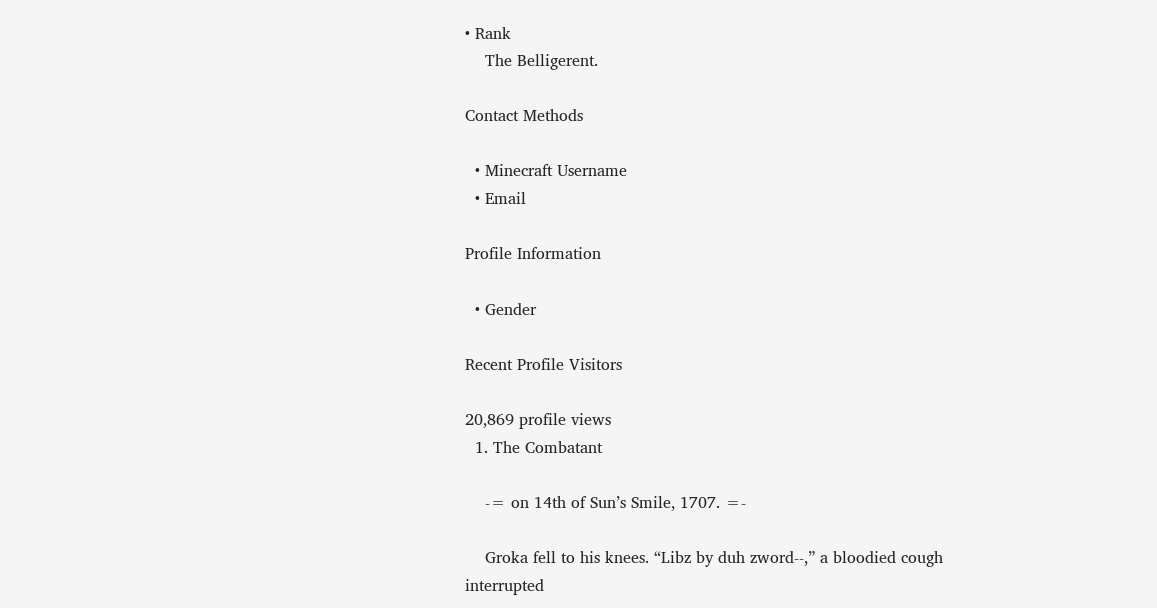• Rank
    The Belligerent.

Contact Methods

  • Minecraft Username
  • Email

Profile Information

  • Gender

Recent Profile Visitors

20,869 profile views
  1. The Combatant

    -= on 14th of Sun’s Smile, 1707. =-

    Groka fell to his knees. “Libz by duh zword--,” a bloodied cough interrupted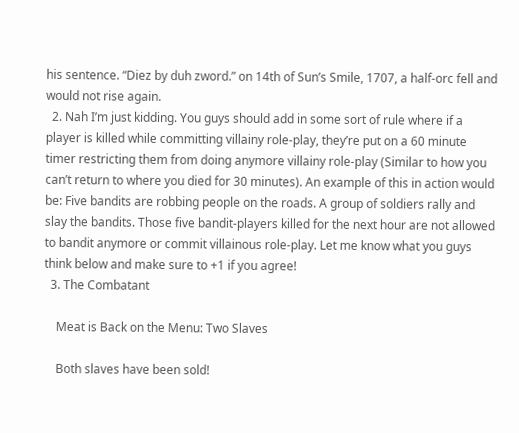his sentence. “Diez by duh zword.” on 14th of Sun’s Smile, 1707, a half-orc fell and would not rise again.
  2. Nah I’m just kidding. You guys should add in some sort of rule where if a player is killed while committing villainy role-play, they’re put on a 60 minute timer restricting them from doing anymore villainy role-play (Similar to how you can’t return to where you died for 30 minutes). An example of this in action would be: Five bandits are robbing people on the roads. A group of soldiers rally and slay the bandits. Those five bandit-players killed for the next hour are not allowed to bandit anymore or commit villainous role-play. Let me know what you guys think below and make sure to +1 if you agree!
  3. The Combatant

    Meat is Back on the Menu: Two Slaves

    Both slaves have been sold!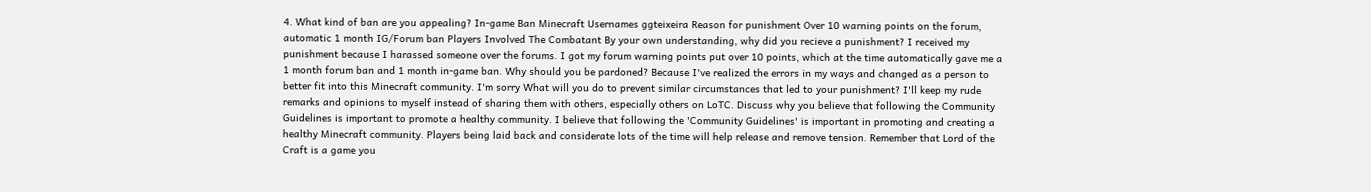4. What kind of ban are you appealing? In-game Ban Minecraft Usernames ggteixeira Reason for punishment Over 10 warning points on the forum, automatic 1 month IG/Forum ban Players Involved The Combatant By your own understanding, why did you recieve a punishment? I received my punishment because I harassed someone over the forums. I got my forum warning points put over 10 points, which at the time automatically gave me a 1 month forum ban and 1 month in-game ban. Why should you be pardoned? Because I've realized the errors in my ways and changed as a person to better fit into this Minecraft community. I'm sorry What will you do to prevent similar circumstances that led to your punishment? I'll keep my rude remarks and opinions to myself instead of sharing them with others, especially others on LoTC. Discuss why you believe that following the Community Guidelines is important to promote a healthy community. I believe that following the 'Community Guidelines' is important in promoting and creating a healthy Minecraft community. Players being laid back and considerate lots of the time will help release and remove tension. Remember that Lord of the Craft is a game you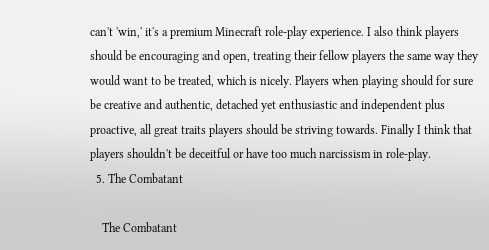can't 'win,' it's a premium Minecraft role-play experience. I also think players should be encouraging and open, treating their fellow players the same way they would want to be treated, which is nicely. Players when playing should for sure be creative and authentic, detached yet enthusiastic and independent plus proactive, all great traits players should be striving towards. Finally I think that players shouldn't be deceitful or have too much narcissism in role-play.
  5. The Combatant

    The Combatant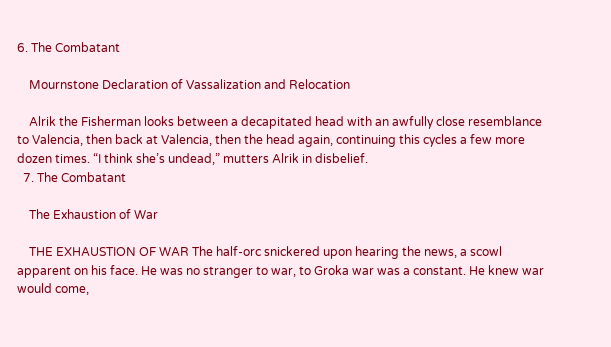6. The Combatant

    Mournstone Declaration of Vassalization and Relocation

    Alrik the Fisherman looks between a decapitated head with an awfully close resemblance to Valencia, then back at Valencia, then the head again, continuing this cycles a few more dozen times. “I think she’s undead,” mutters Alrik in disbelief.
  7. The Combatant

    The Exhaustion of War

    THE EXHAUSTION OF WAR The half-orc snickered upon hearing the news, a scowl apparent on his face. He was no stranger to war, to Groka war was a constant. He knew war would come,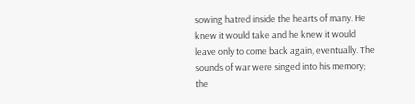sowing hatred inside the hearts of many. He knew it would take and he knew it would leave only to come back again, eventually. The sounds of war were singed into his memory; the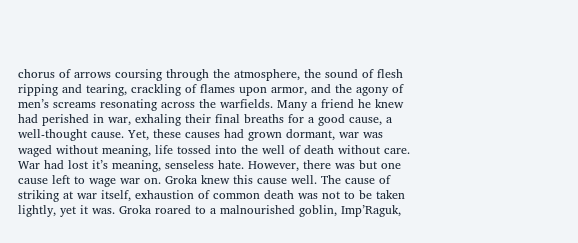chorus of arrows coursing through the atmosphere, the sound of flesh ripping and tearing, crackling of flames upon armor, and the agony of men’s screams resonating across the warfields. Many a friend he knew had perished in war, exhaling their final breaths for a good cause, a well-thought cause. Yet, these causes had grown dormant, war was waged without meaning, life tossed into the well of death without care. War had lost it’s meaning, senseless hate. However, there was but one cause left to wage war on. Groka knew this cause well. The cause of striking at war itself, exhaustion of common death was not to be taken lightly, yet it was. Groka roared to a malnourished goblin, Imp’Raguk,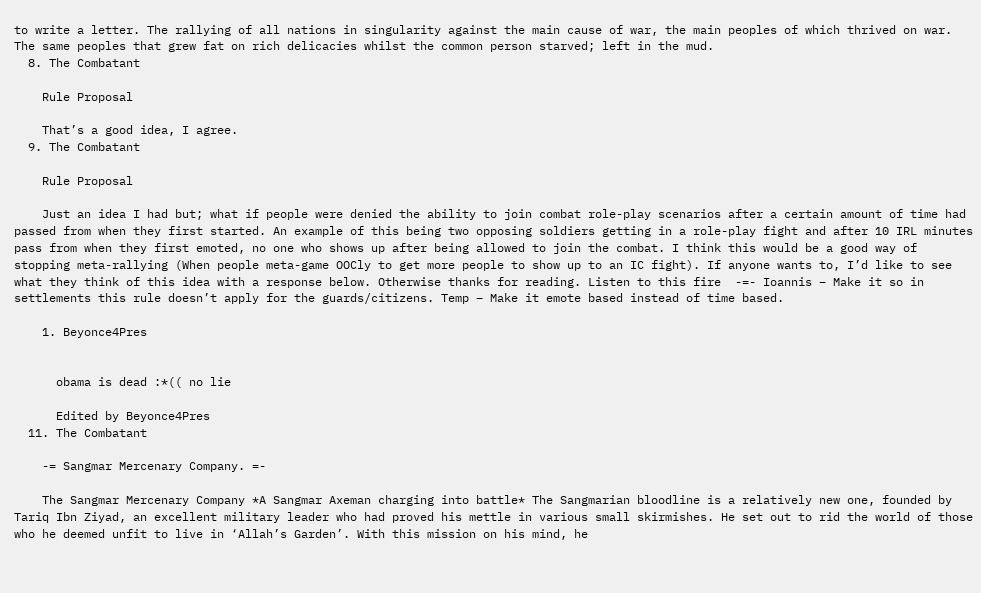to write a letter. The rallying of all nations in singularity against the main cause of war, the main peoples of which thrived on war. The same peoples that grew fat on rich delicacies whilst the common person starved; left in the mud.
  8. The Combatant

    Rule Proposal

    That’s a good idea, I agree.
  9. The Combatant

    Rule Proposal

    Just an idea I had but; what if people were denied the ability to join combat role-play scenarios after a certain amount of time had passed from when they first started. An example of this being two opposing soldiers getting in a role-play fight and after 10 IRL minutes pass from when they first emoted, no one who shows up after being allowed to join the combat. I think this would be a good way of stopping meta-rallying (When people meta-game OOCly to get more people to show up to an IC fight). If anyone wants to, I’d like to see what they think of this idea with a response below. Otherwise thanks for reading. Listen to this fire  -=- Ioannis – Make it so in settlements this rule doesn’t apply for the guards/citizens. Temp – Make it emote based instead of time based.

    1. Beyonce4Pres


      obama is dead :*(( no lie

      Edited by Beyonce4Pres
  11. The Combatant

    -= Sangmar Mercenary Company. =-

    The Sangmar Mercenary Company *A Sangmar Axeman charging into battle* The Sangmarian bloodline is a relatively new one, founded by Tariq Ibn Ziyad, an excellent military leader who had proved his mettle in various small skirmishes. He set out to rid the world of those who he deemed unfit to live in ‘Allah’s Garden’. With this mission on his mind, he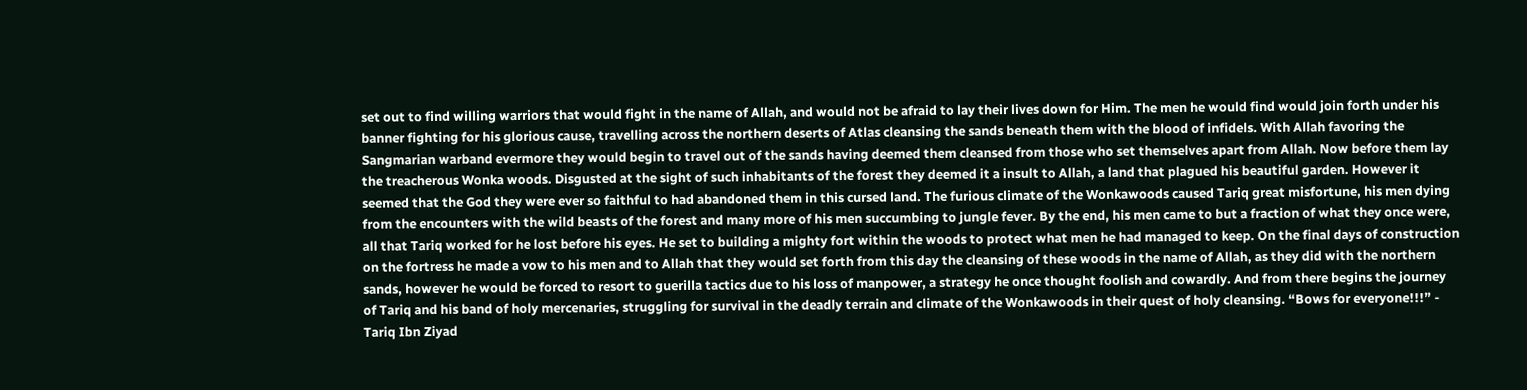set out to find willing warriors that would fight in the name of Allah, and would not be afraid to lay their lives down for Him. The men he would find would join forth under his banner fighting for his glorious cause, travelling across the northern deserts of Atlas cleansing the sands beneath them with the blood of infidels. With Allah favoring the Sangmarian warband evermore they would begin to travel out of the sands having deemed them cleansed from those who set themselves apart from Allah. Now before them lay the treacherous Wonka woods. Disgusted at the sight of such inhabitants of the forest they deemed it a insult to Allah, a land that plagued his beautiful garden. However it seemed that the God they were ever so faithful to had abandoned them in this cursed land. The furious climate of the Wonkawoods caused Tariq great misfortune, his men dying from the encounters with the wild beasts of the forest and many more of his men succumbing to jungle fever. By the end, his men came to but a fraction of what they once were, all that Tariq worked for he lost before his eyes. He set to building a mighty fort within the woods to protect what men he had managed to keep. On the final days of construction on the fortress he made a vow to his men and to Allah that they would set forth from this day the cleansing of these woods in the name of Allah, as they did with the northern sands, however he would be forced to resort to guerilla tactics due to his loss of manpower, a strategy he once thought foolish and cowardly. And from there begins the journey of Tariq and his band of holy mercenaries, struggling for survival in the deadly terrain and climate of the Wonkawoods in their quest of holy cleansing. “Bows for everyone!!!” - Tariq Ibn Ziyad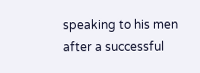speaking to his men after a successful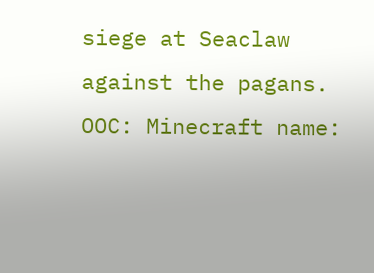siege at Seaclaw against the pagans. OOC: Minecraft name: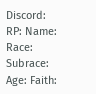Discord: RP: Name: Race: Subrace: Age: Faith: